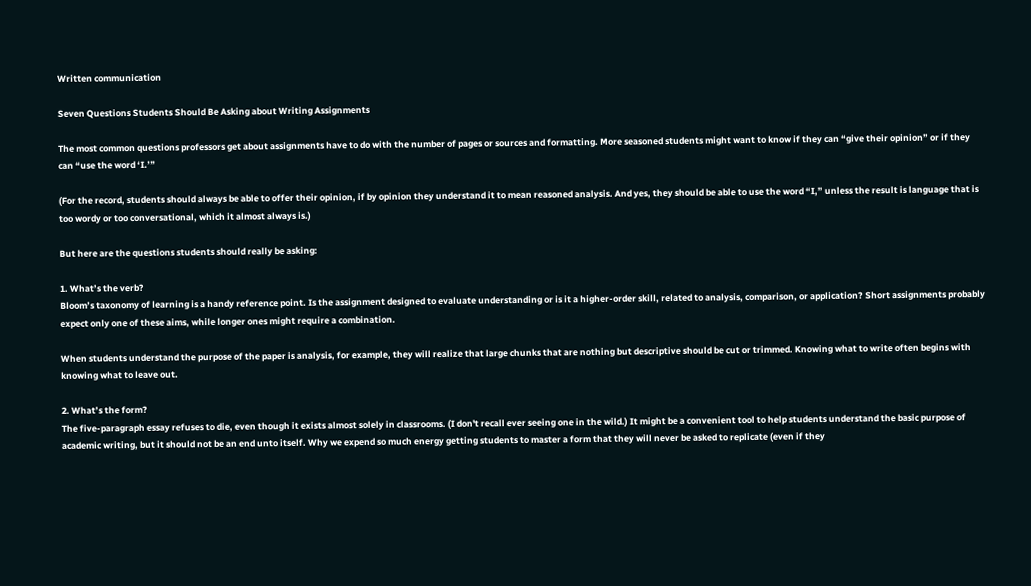Written communication

Seven Questions Students Should Be Asking about Writing Assignments

The most common questions professors get about assignments have to do with the number of pages or sources and formatting. More seasoned students might want to know if they can “give their opinion” or if they can “use the word ‘I.’”

(For the record, students should always be able to offer their opinion, if by opinion they understand it to mean reasoned analysis. And yes, they should be able to use the word “I,” unless the result is language that is too wordy or too conversational, which it almost always is.)

But here are the questions students should really be asking:

1. What’s the verb?
Bloom’s taxonomy of learning is a handy reference point. Is the assignment designed to evaluate understanding or is it a higher-order skill, related to analysis, comparison, or application? Short assignments probably expect only one of these aims, while longer ones might require a combination.

When students understand the purpose of the paper is analysis, for example, they will realize that large chunks that are nothing but descriptive should be cut or trimmed. Knowing what to write often begins with knowing what to leave out.

2. What’s the form?
The five-paragraph essay refuses to die, even though it exists almost solely in classrooms. (I don't recall ever seeing one in the wild.) It might be a convenient tool to help students understand the basic purpose of academic writing, but it should not be an end unto itself. Why we expend so much energy getting students to master a form that they will never be asked to replicate (even if they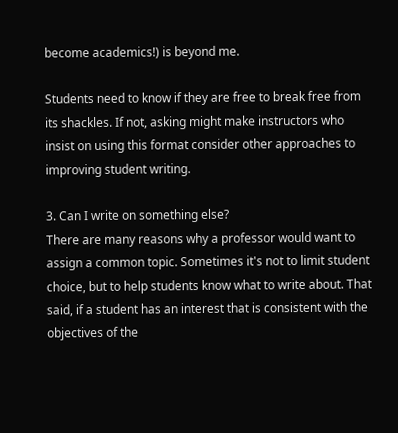become academics!) is beyond me.

Students need to know if they are free to break free from its shackles. If not, asking might make instructors who insist on using this format consider other approaches to improving student writing.

3. Can I write on something else?
There are many reasons why a professor would want to assign a common topic. Sometimes it's not to limit student choice, but to help students know what to write about. That said, if a student has an interest that is consistent with the objectives of the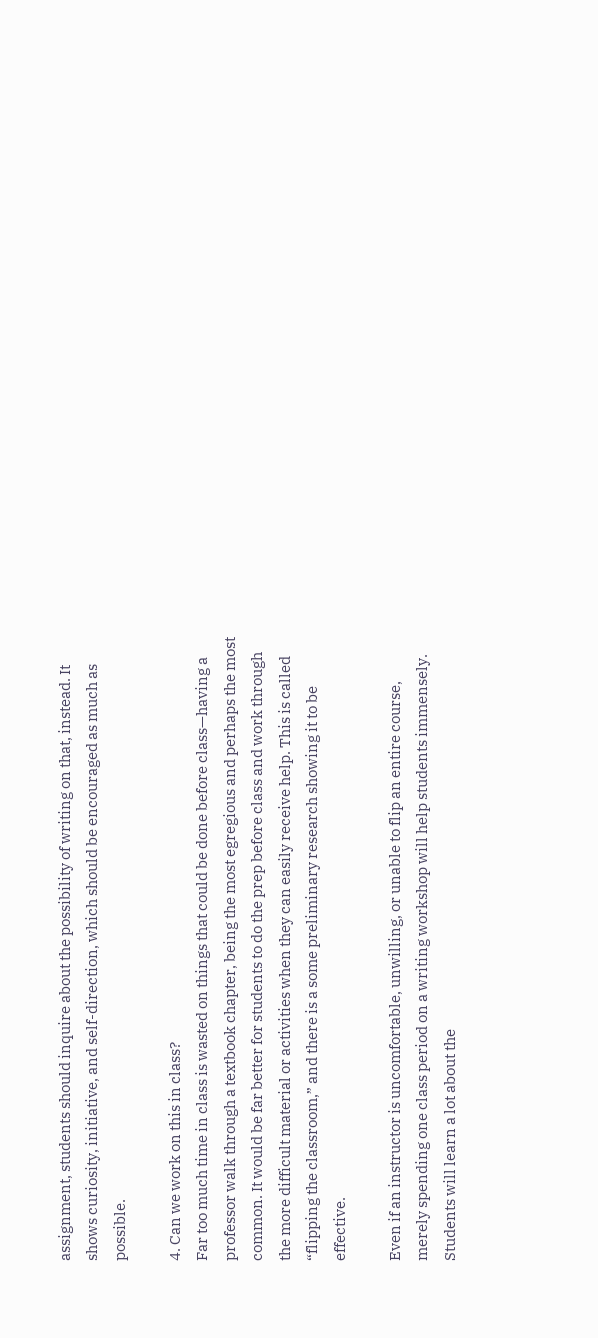assignment, students should inquire about the possibility of writing on that, instead. It shows curiosity, initiative, and self-direction, which should be encouraged as much as possible.

4. Can we work on this in class?
Far too much time in class is wasted on things that could be done before class—having a professor walk through a textbook chapter, being the most egregious and perhaps the most common. It would be far better for students to do the prep before class and work through the more difficult material or activities when they can easily receive help. This is called “flipping the classroom,” and there is a some preliminary research showing it to be effective.

Even if an instructor is uncomfortable, unwilling, or unable to flip an entire course, merely spending one class period on a writing workshop will help students immensely. Students will learn a lot about the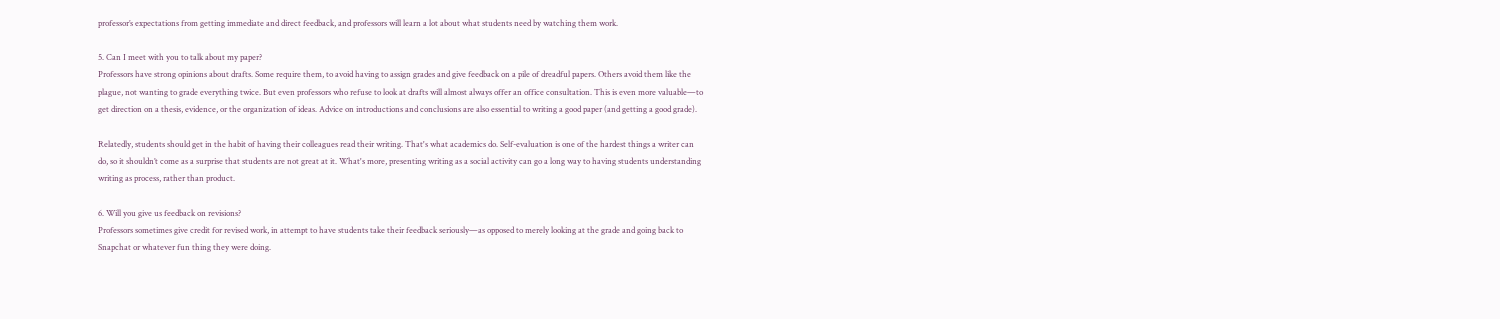professor’s expectations from getting immediate and direct feedback, and professors will learn a lot about what students need by watching them work.

5. Can I meet with you to talk about my paper?
Professors have strong opinions about drafts. Some require them, to avoid having to assign grades and give feedback on a pile of dreadful papers. Others avoid them like the plague, not wanting to grade everything twice. But even professors who refuse to look at drafts will almost always offer an office consultation. This is even more valuable—to get direction on a thesis, evidence, or the organization of ideas. Advice on introductions and conclusions are also essential to writing a good paper (and getting a good grade).

Relatedly, students should get in the habit of having their colleagues read their writing. That's what academics do. Self-evaluation is one of the hardest things a writer can do, so it shouldn’t come as a surprise that students are not great at it. What's more, presenting writing as a social activity can go a long way to having students understanding writing as process, rather than product.

6. Will you give us feedback on revisions?
Professors sometimes give credit for revised work, in attempt to have students take their feedback seriously—as opposed to merely looking at the grade and going back to Snapchat or whatever fun thing they were doing.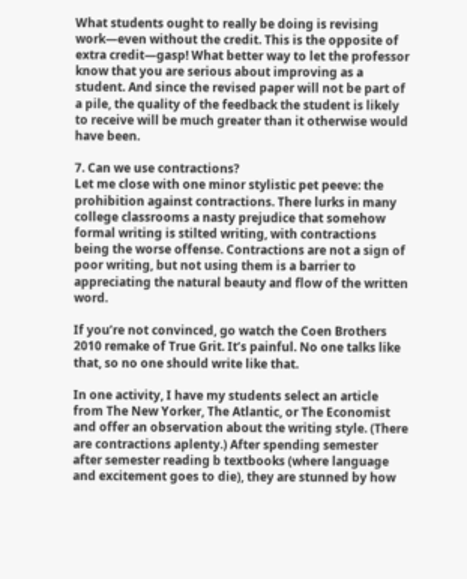What students ought to really be doing is revising work—even without the credit. This is the opposite of extra credit—gasp! What better way to let the professor know that you are serious about improving as a student. And since the revised paper will not be part of a pile, the quality of the feedback the student is likely to receive will be much greater than it otherwise would have been.

7. Can we use contractions?
Let me close with one minor stylistic pet peeve: the prohibition against contractions. There lurks in many college classrooms a nasty prejudice that somehow formal writing is stilted writing, with contractions being the worse offense. Contractions are not a sign of poor writing, but not using them is a barrier to appreciating the natural beauty and flow of the written word.

If you’re not convinced, go watch the Coen Brothers 2010 remake of True Grit. It’s painful. No one talks like that, so no one should write like that.

In one activity, I have my students select an article from The New Yorker, The Atlantic, or The Economist and offer an observation about the writing style. (There are contractions aplenty.) After spending semester after semester reading b textbooks (where language and excitement goes to die), they are stunned by how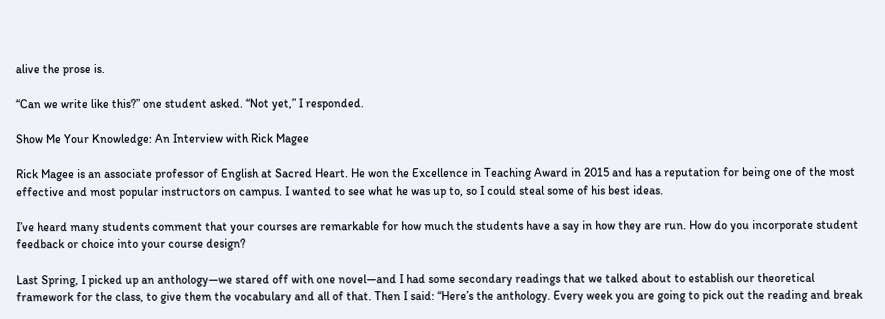alive the prose is.

“Can we write like this?” one student asked. “Not yet,” I responded.

Show Me Your Knowledge: An Interview with Rick Magee

Rick Magee is an associate professor of English at Sacred Heart. He won the Excellence in Teaching Award in 2015 and has a reputation for being one of the most effective and most popular instructors on campus. I wanted to see what he was up to, so I could steal some of his best ideas.

I’ve heard many students comment that your courses are remarkable for how much the students have a say in how they are run. How do you incorporate student feedback or choice into your course design?

Last Spring, I picked up an anthology—we stared off with one novel—and I had some secondary readings that we talked about to establish our theoretical framework for the class, to give them the vocabulary and all of that. Then I said: “Here’s the anthology. Every week you are going to pick out the reading and break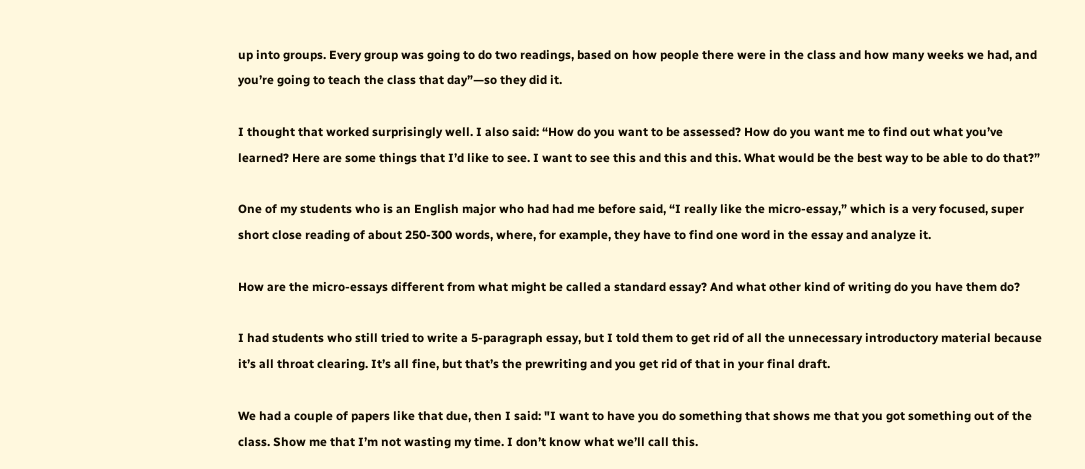up into groups. Every group was going to do two readings, based on how people there were in the class and how many weeks we had, and you’re going to teach the class that day”—so they did it.

I thought that worked surprisingly well. I also said: “How do you want to be assessed? How do you want me to find out what you’ve learned? Here are some things that I’d like to see. I want to see this and this and this. What would be the best way to be able to do that?”

One of my students who is an English major who had had me before said, “I really like the micro-essay,” which is a very focused, super short close reading of about 250-300 words, where, for example, they have to find one word in the essay and analyze it.

How are the micro-essays different from what might be called a standard essay? And what other kind of writing do you have them do?

I had students who still tried to write a 5-paragraph essay, but I told them to get rid of all the unnecessary introductory material because it’s all throat clearing. It’s all fine, but that’s the prewriting and you get rid of that in your final draft.

We had a couple of papers like that due, then I said: "I want to have you do something that shows me that you got something out of the class. Show me that I’m not wasting my time. I don’t know what we’ll call this.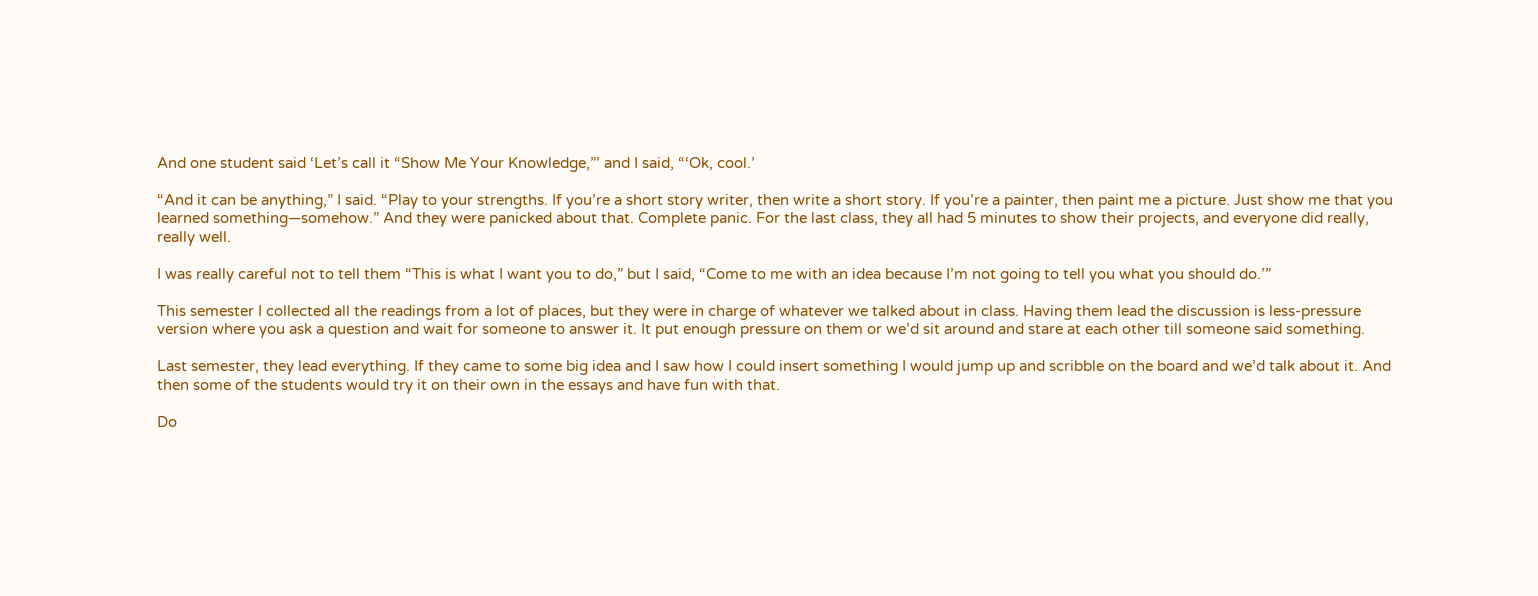And one student said ‘Let’s call it “Show Me Your Knowledge,”’ and I said, “‘Ok, cool.’

“And it can be anything,” I said. “Play to your strengths. If you’re a short story writer, then write a short story. If you’re a painter, then paint me a picture. Just show me that you learned something—somehow.” And they were panicked about that. Complete panic. For the last class, they all had 5 minutes to show their projects, and everyone did really, really well.

I was really careful not to tell them “This is what I want you to do,” but I said, “Come to me with an idea because I’m not going to tell you what you should do.’”

This semester I collected all the readings from a lot of places, but they were in charge of whatever we talked about in class. Having them lead the discussion is less-pressure version where you ask a question and wait for someone to answer it. It put enough pressure on them or we’d sit around and stare at each other till someone said something.

Last semester, they lead everything. If they came to some big idea and I saw how I could insert something I would jump up and scribble on the board and we’d talk about it. And then some of the students would try it on their own in the essays and have fun with that.

Do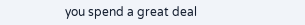you spend a great deal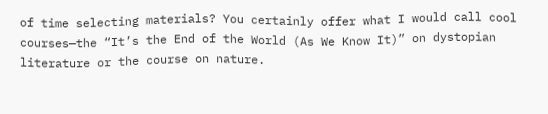of time selecting materials? You certainly offer what I would call cool courses—the “It’s the End of the World (As We Know It)” on dystopian literature or the course on nature.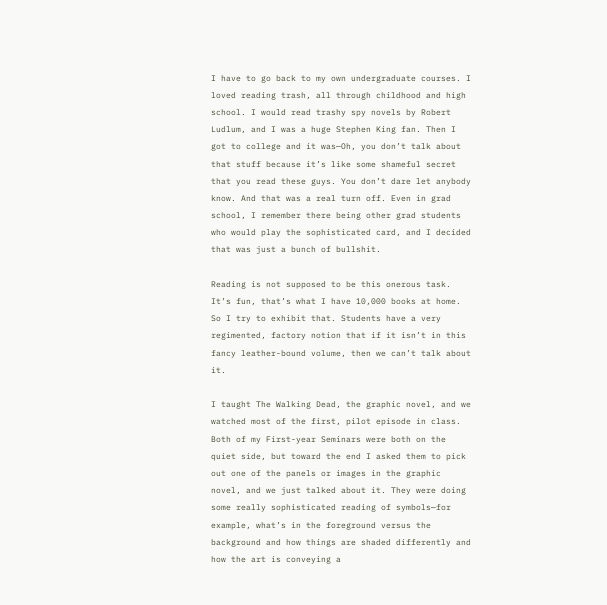I have to go back to my own undergraduate courses. I loved reading trash, all through childhood and high school. I would read trashy spy novels by Robert Ludlum, and I was a huge Stephen King fan. Then I got to college and it was—Oh, you don’t talk about that stuff because it’s like some shameful secret that you read these guys. You don’t dare let anybody know. And that was a real turn off. Even in grad school, I remember there being other grad students who would play the sophisticated card, and I decided that was just a bunch of bullshit.

Reading is not supposed to be this onerous task. It’s fun, that’s what I have 10,000 books at home. So I try to exhibit that. Students have a very regimented, factory notion that if it isn’t in this fancy leather-bound volume, then we can’t talk about it.

I taught The Walking Dead, the graphic novel, and we watched most of the first, pilot episode in class. Both of my First-year Seminars were both on the quiet side, but toward the end I asked them to pick out one of the panels or images in the graphic novel, and we just talked about it. They were doing some really sophisticated reading of symbols—for example, what’s in the foreground versus the background and how things are shaded differently and how the art is conveying a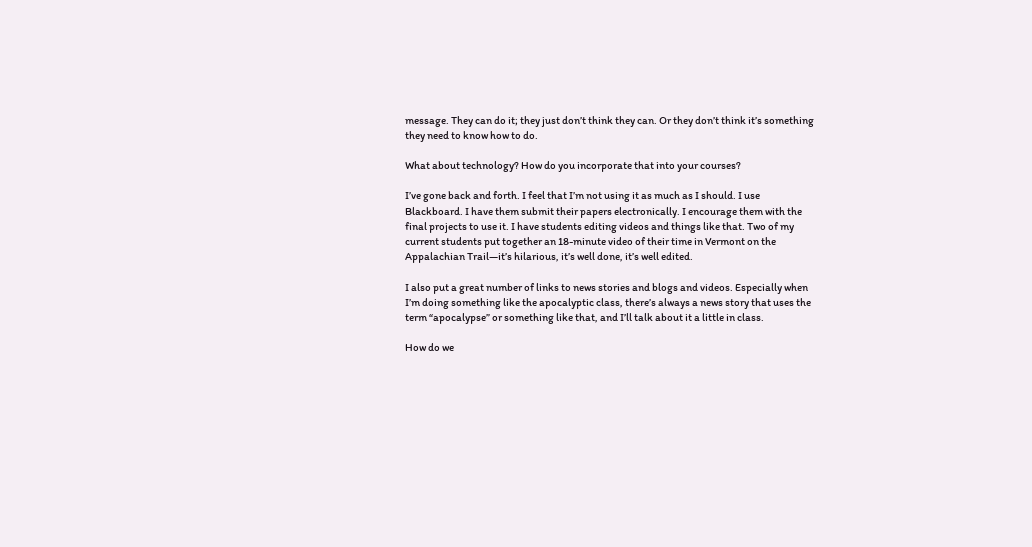message. They can do it; they just don’t think they can. Or they don’t think it’s something they need to know how to do.

What about technology? How do you incorporate that into your courses?

I’ve gone back and forth. I feel that I’m not using it as much as I should. I use Blackboard. I have them submit their papers electronically. I encourage them with the final projects to use it. I have students editing videos and things like that. Two of my current students put together an 18-minute video of their time in Vermont on the Appalachian Trail—it’s hilarious, it’s well done, it’s well edited.

I also put a great number of links to news stories and blogs and videos. Especially when I’m doing something like the apocalyptic class, there’s always a news story that uses the term “apocalypse” or something like that, and I’ll talk about it a little in class.

How do we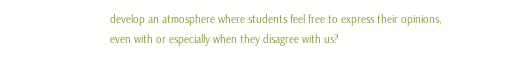develop an atmosphere where students feel free to express their opinions, even with or especially when they disagree with us?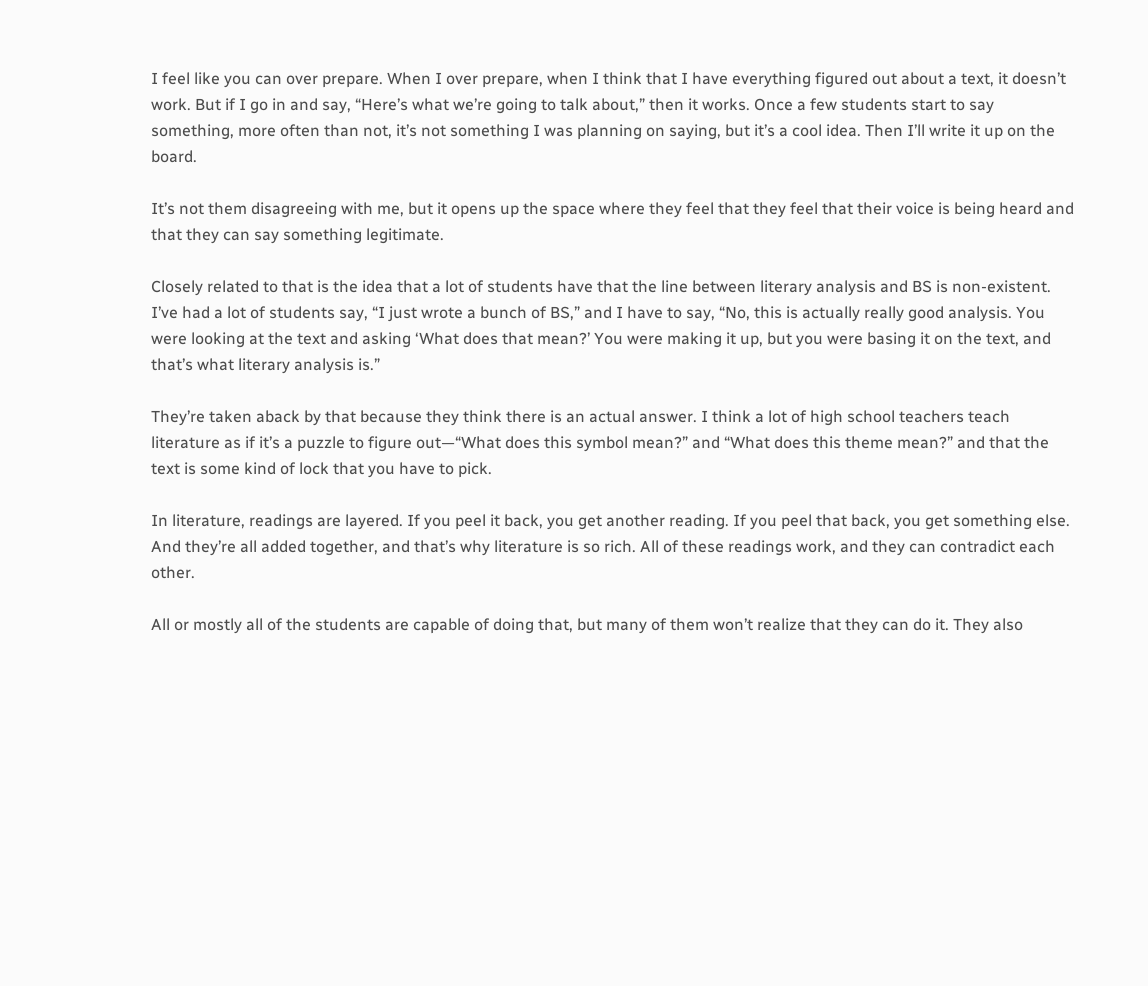I feel like you can over prepare. When I over prepare, when I think that I have everything figured out about a text, it doesn’t work. But if I go in and say, “Here’s what we’re going to talk about,” then it works. Once a few students start to say something, more often than not, it’s not something I was planning on saying, but it’s a cool idea. Then I’ll write it up on the board.

It’s not them disagreeing with me, but it opens up the space where they feel that they feel that their voice is being heard and that they can say something legitimate.

Closely related to that is the idea that a lot of students have that the line between literary analysis and BS is non-existent. I’ve had a lot of students say, “I just wrote a bunch of BS,” and I have to say, “No, this is actually really good analysis. You were looking at the text and asking ‘What does that mean?’ You were making it up, but you were basing it on the text, and that’s what literary analysis is.”

They’re taken aback by that because they think there is an actual answer. I think a lot of high school teachers teach literature as if it’s a puzzle to figure out—“What does this symbol mean?” and “What does this theme mean?” and that the text is some kind of lock that you have to pick.

In literature, readings are layered. If you peel it back, you get another reading. If you peel that back, you get something else. And they’re all added together, and that’s why literature is so rich. All of these readings work, and they can contradict each other.

All or mostly all of the students are capable of doing that, but many of them won’t realize that they can do it. They also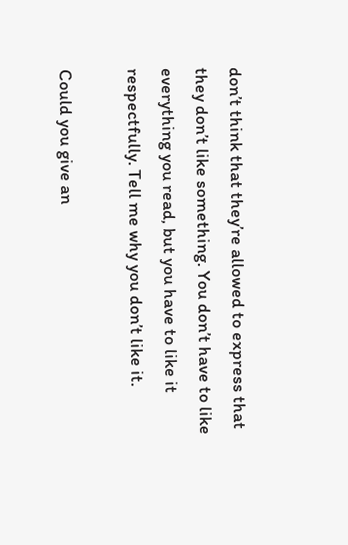don’t think that they’re allowed to express that they don’t like something. You don’t have to like everything you read, but you have to like it respectfully. Tell me why you don’t like it.

Could you give an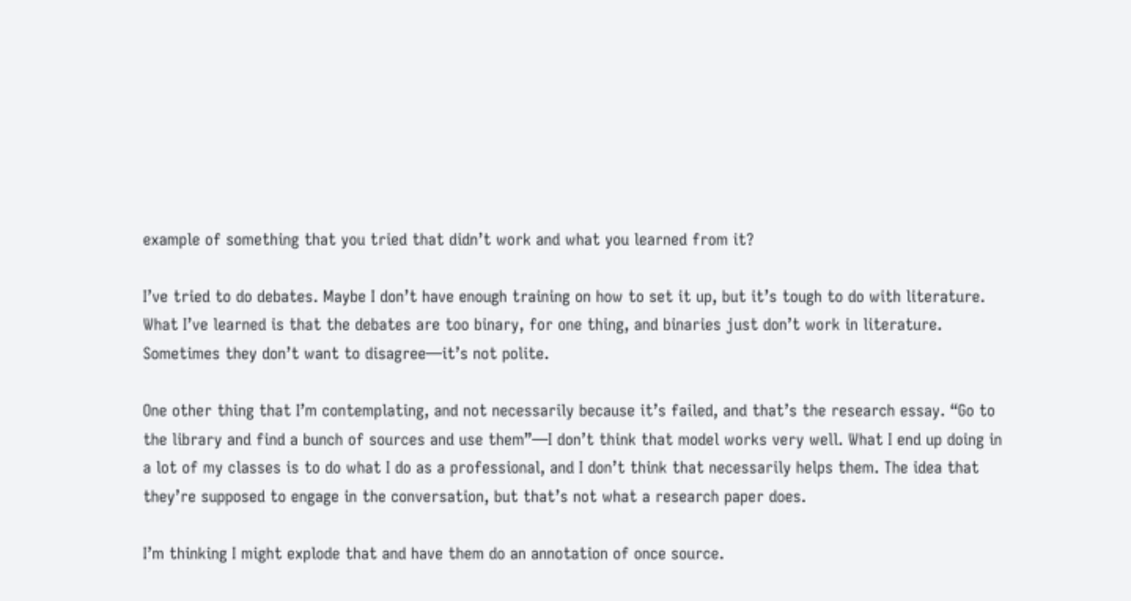example of something that you tried that didn’t work and what you learned from it?

I’ve tried to do debates. Maybe I don’t have enough training on how to set it up, but it’s tough to do with literature. What I’ve learned is that the debates are too binary, for one thing, and binaries just don’t work in literature. Sometimes they don’t want to disagree—it’s not polite.

One other thing that I’m contemplating, and not necessarily because it’s failed, and that’s the research essay. “Go to the library and find a bunch of sources and use them”—I don’t think that model works very well. What I end up doing in a lot of my classes is to do what I do as a professional, and I don’t think that necessarily helps them. The idea that they’re supposed to engage in the conversation, but that’s not what a research paper does.

I’m thinking I might explode that and have them do an annotation of once source.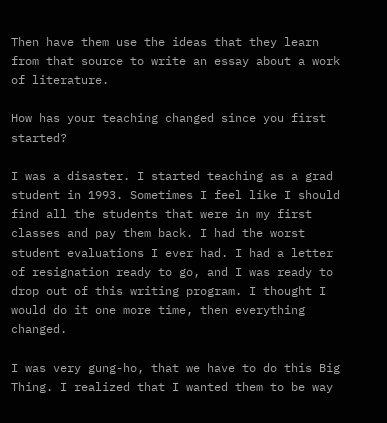Then have them use the ideas that they learn from that source to write an essay about a work of literature.

How has your teaching changed since you first started?

I was a disaster. I started teaching as a grad student in 1993. Sometimes I feel like I should find all the students that were in my first classes and pay them back. I had the worst student evaluations I ever had. I had a letter of resignation ready to go, and I was ready to drop out of this writing program. I thought I would do it one more time, then everything changed.

I was very gung-ho, that we have to do this Big Thing. I realized that I wanted them to be way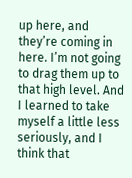up here, and they’re coming in here. I’m not going to drag them up to that high level. And I learned to take myself a little less seriously, and I think that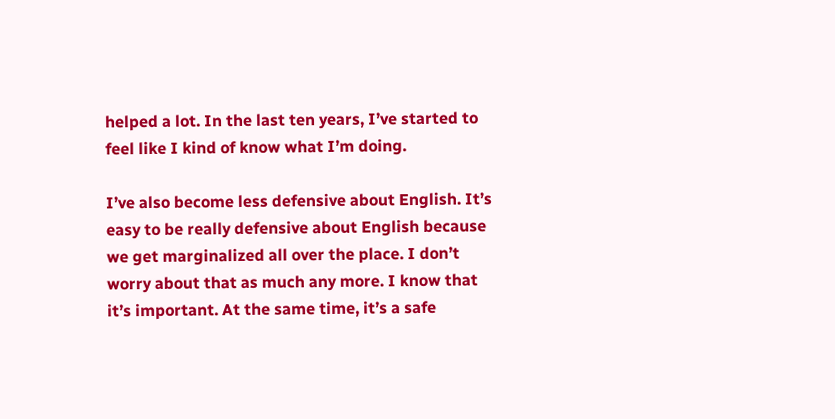helped a lot. In the last ten years, I’ve started to feel like I kind of know what I’m doing.

I’ve also become less defensive about English. It’s easy to be really defensive about English because we get marginalized all over the place. I don’t worry about that as much any more. I know that it’s important. At the same time, it’s a safe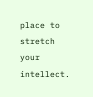place to stretch your intellect.